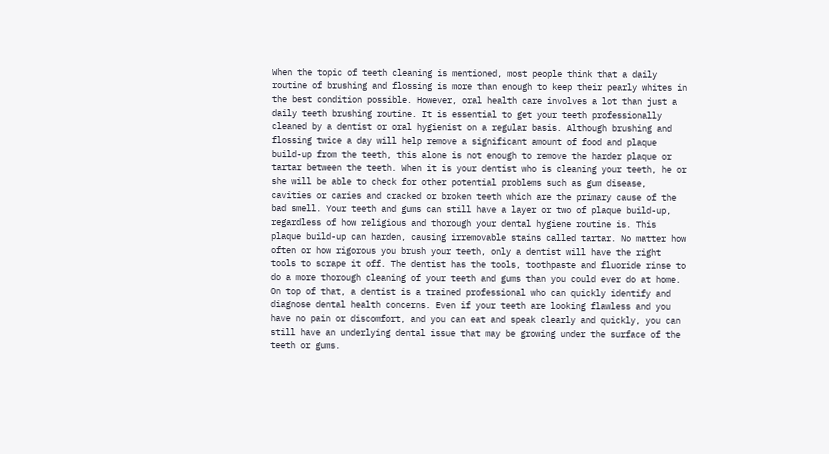When the topic of teeth cleaning is mentioned, most people think that a daily routine of brushing and flossing is more than enough to keep their pearly whites in the best condition possible. However, oral health care involves a lot than just a daily teeth brushing routine. It is essential to get your teeth professionally cleaned by a dentist or oral hygienist on a regular basis. Although brushing and flossing twice a day will help remove a significant amount of food and plaque build-up from the teeth, this alone is not enough to remove the harder plaque or tartar between the teeth. When it is your dentist who is cleaning your teeth, he or she will be able to check for other potential problems such as gum disease, cavities or caries and cracked or broken teeth which are the primary cause of the bad smell. Your teeth and gums can still have a layer or two of plaque build-up, regardless of how religious and thorough your dental hygiene routine is. This plaque build-up can harden, causing irremovable stains called tartar. No matter how often or how rigorous you brush your teeth, only a dentist will have the right tools to scrape it off. The dentist has the tools, toothpaste and fluoride rinse to do a more thorough cleaning of your teeth and gums than you could ever do at home. On top of that, a dentist is a trained professional who can quickly identify and diagnose dental health concerns. Even if your teeth are looking flawless and you have no pain or discomfort, and you can eat and speak clearly and quickly, you can still have an underlying dental issue that may be growing under the surface of the teeth or gums.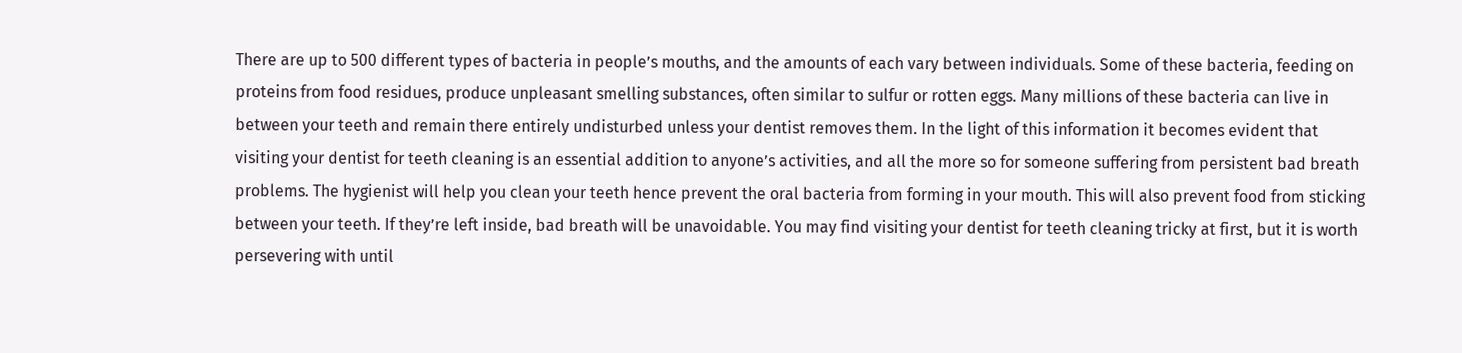There are up to 500 different types of bacteria in people’s mouths, and the amounts of each vary between individuals. Some of these bacteria, feeding on proteins from food residues, produce unpleasant smelling substances, often similar to sulfur or rotten eggs. Many millions of these bacteria can live in between your teeth and remain there entirely undisturbed unless your dentist removes them. In the light of this information it becomes evident that visiting your dentist for teeth cleaning is an essential addition to anyone’s activities, and all the more so for someone suffering from persistent bad breath problems. The hygienist will help you clean your teeth hence prevent the oral bacteria from forming in your mouth. This will also prevent food from sticking between your teeth. If they’re left inside, bad breath will be unavoidable. You may find visiting your dentist for teeth cleaning tricky at first, but it is worth persevering with until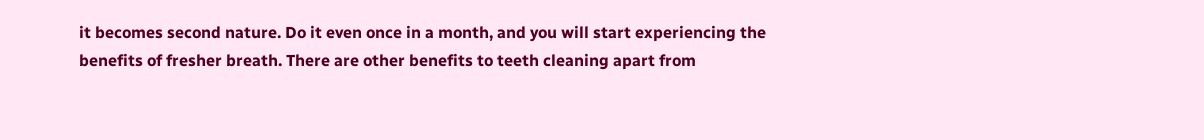it becomes second nature. Do it even once in a month, and you will start experiencing the benefits of fresher breath. There are other benefits to teeth cleaning apart from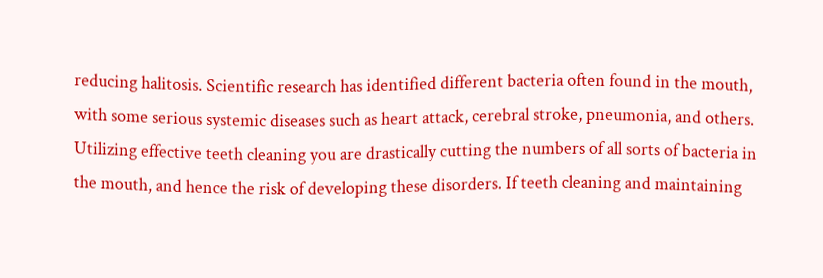reducing halitosis. Scientific research has identified different bacteria often found in the mouth, with some serious systemic diseases such as heart attack, cerebral stroke, pneumonia, and others. Utilizing effective teeth cleaning you are drastically cutting the numbers of all sorts of bacteria in the mouth, and hence the risk of developing these disorders. If teeth cleaning and maintaining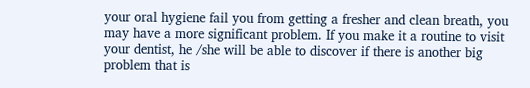your oral hygiene fail you from getting a fresher and clean breath, you may have a more significant problem. If you make it a routine to visit your dentist, he /she will be able to discover if there is another big problem that is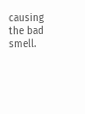causing the bad smell.